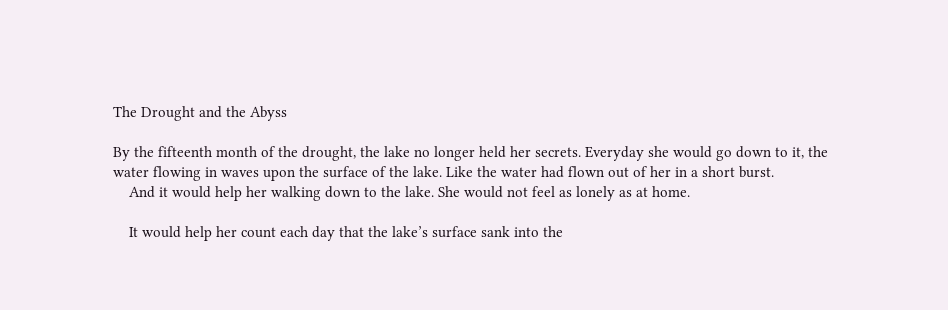The Drought and the Abyss

By the fifteenth month of the drought, the lake no longer held her secrets. Everyday she would go down to it, the water flowing in waves upon the surface of the lake. Like the water had flown out of her in a short burst.
    And it would help her walking down to the lake. She would not feel as lonely as at home.

    It would help her count each day that the lake’s surface sank into the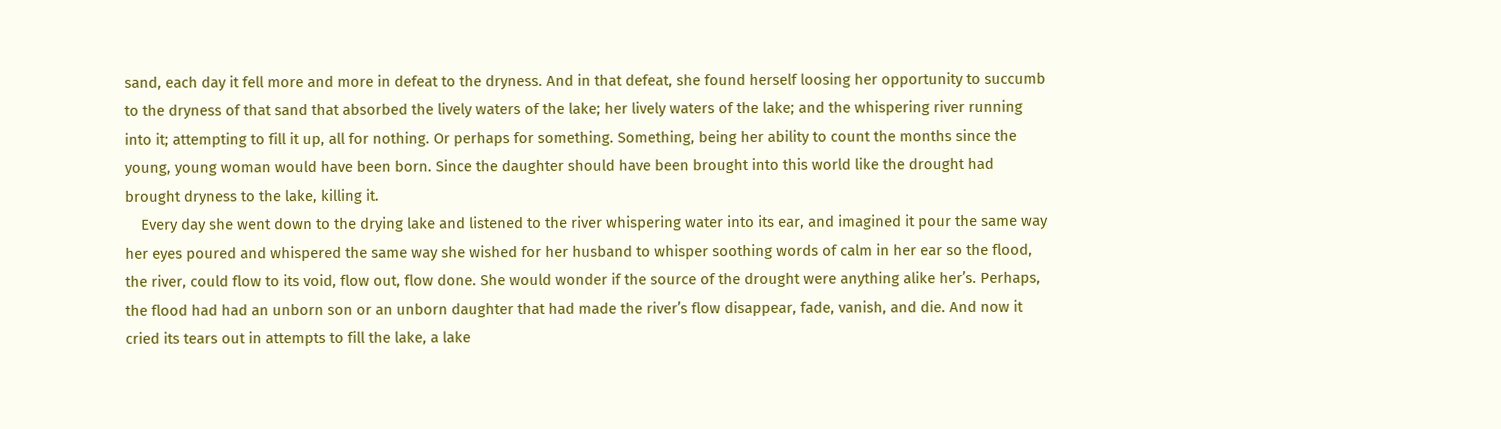sand, each day it fell more and more in defeat to the dryness. And in that defeat, she found herself loosing her opportunity to succumb to the dryness of that sand that absorbed the lively waters of the lake; her lively waters of the lake; and the whispering river running into it; attempting to fill it up, all for nothing. Or perhaps for something. Something, being her ability to count the months since the young, young woman would have been born. Since the daughter should have been brought into this world like the drought had brought dryness to the lake, killing it.
    Every day she went down to the drying lake and listened to the river whispering water into its ear, and imagined it pour the same way her eyes poured and whispered the same way she wished for her husband to whisper soothing words of calm in her ear so the flood, the river, could flow to its void, flow out, flow done. She would wonder if the source of the drought were anything alike her’s. Perhaps, the flood had had an unborn son or an unborn daughter that had made the river’s flow disappear, fade, vanish, and die. And now it cried its tears out in attempts to fill the lake, a lake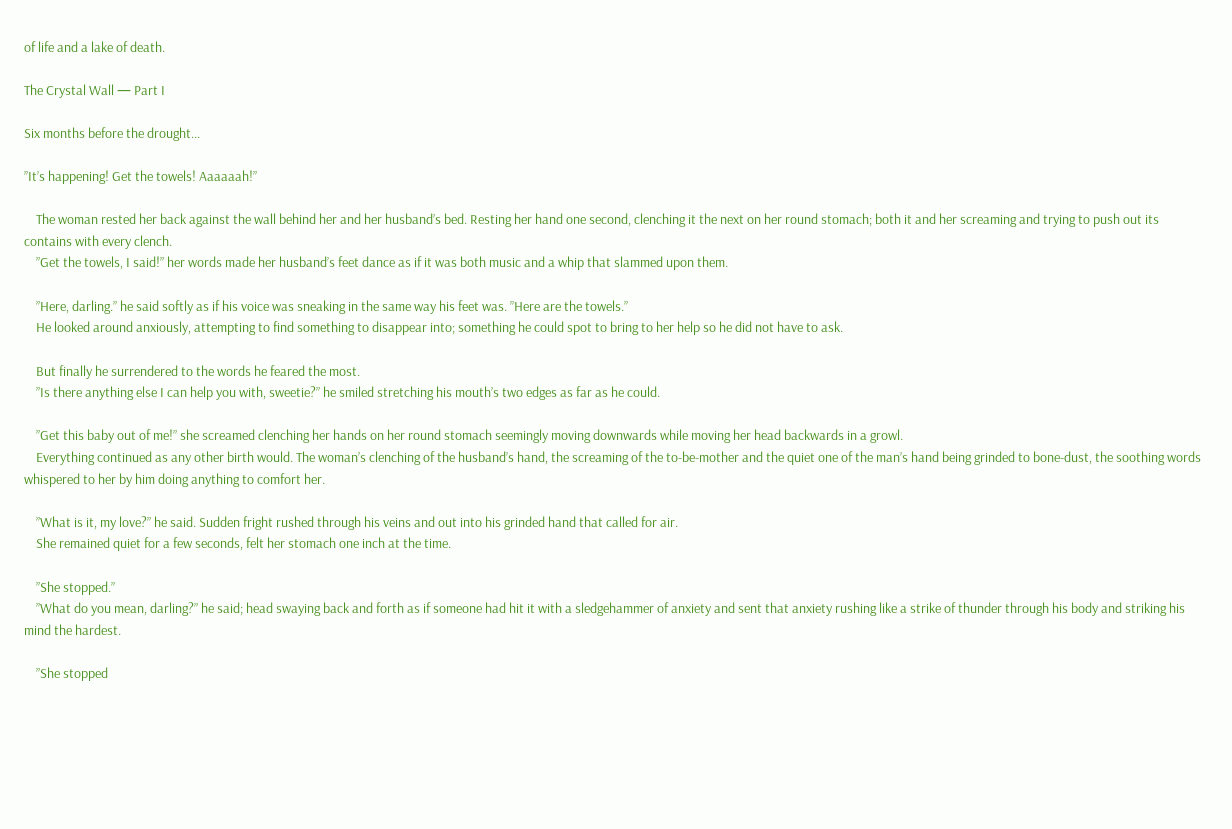of life and a lake of death.

The Crystal Wall — Part I

Six months before the drought...

”It’s happening! Get the towels! Aaaaaah!”

    The woman rested her back against the wall behind her and her husband’s bed. Resting her hand one second, clenching it the next on her round stomach; both it and her screaming and trying to push out its contains with every clench.
    ”Get the towels, I said!” her words made her husband’s feet dance as if it was both music and a whip that slammed upon them.

    ”Here, darling.” he said softly as if his voice was sneaking in the same way his feet was. ”Here are the towels.”
    He looked around anxiously, attempting to find something to disappear into; something he could spot to bring to her help so he did not have to ask.

    But finally he surrendered to the words he feared the most.
    ”Is there anything else I can help you with, sweetie?” he smiled stretching his mouth’s two edges as far as he could.

    ”Get this baby out of me!” she screamed clenching her hands on her round stomach seemingly moving downwards while moving her head backwards in a growl.
    Everything continued as any other birth would. The woman’s clenching of the husband’s hand, the screaming of the to-be-mother and the quiet one of the man’s hand being grinded to bone-dust, the soothing words whispered to her by him doing anything to comfort her.

    ”What is it, my love?” he said. Sudden fright rushed through his veins and out into his grinded hand that called for air.
    She remained quiet for a few seconds, felt her stomach one inch at the time.

    ”She stopped.”
    ”What do you mean, darling?” he said; head swaying back and forth as if someone had hit it with a sledgehammer of anxiety and sent that anxiety rushing like a strike of thunder through his body and striking his mind the hardest.

    ”She stopped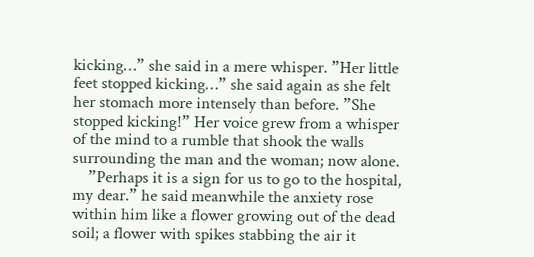kicking…” she said in a mere whisper. ”Her little feet stopped kicking…” she said again as she felt her stomach more intensely than before. ”She stopped kicking!” Her voice grew from a whisper of the mind to a rumble that shook the walls surrounding the man and the woman; now alone.
    ”Perhaps it is a sign for us to go to the hospital, my dear.” he said meanwhile the anxiety rose within him like a flower growing out of the dead soil; a flower with spikes stabbing the air it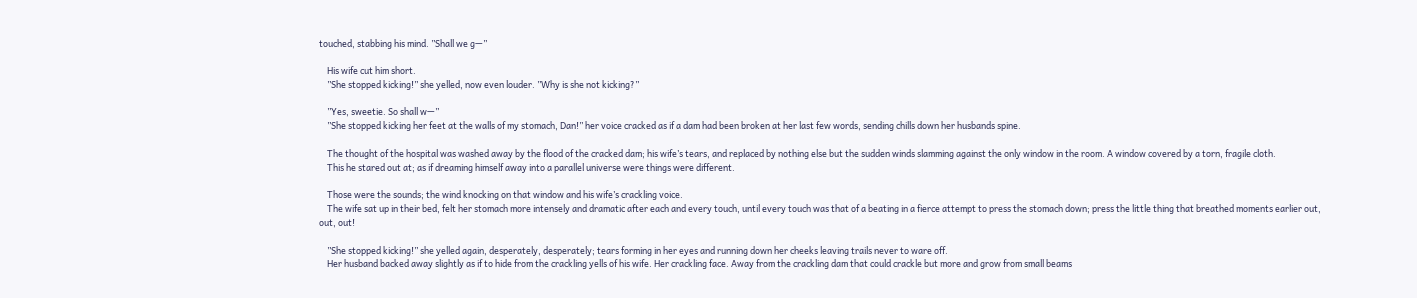touched, stabbing his mind. ”Shall we g—”

    His wife cut him short.
    ”She stopped kicking!” she yelled, now even louder. ”Why is she not kicking?”

    ”Yes, sweetie. So shall w—”
    ”She stopped kicking her feet at the walls of my stomach, Dan!” her voice cracked as if a dam had been broken at her last few words, sending chills down her husbands spine.

    The thought of the hospital was washed away by the flood of the cracked dam; his wife’s tears, and replaced by nothing else but the sudden winds slamming against the only window in the room. A window covered by a torn, fragile cloth.
    This he stared out at; as if dreaming himself away into a parallel universe were things were different.

    Those were the sounds; the wind knocking on that window and his wife’s crackling voice.
    The wife sat up in their bed, felt her stomach more intensely and dramatic after each and every touch, until every touch was that of a beating in a fierce attempt to press the stomach down; press the little thing that breathed moments earlier out, out, out!

    ”She stopped kicking!” she yelled again, desperately, desperately; tears forming in her eyes and running down her cheeks leaving trails never to ware off.
    Her husband backed away slightly as if to hide from the crackling yells of his wife. Her crackling face. Away from the crackling dam that could crackle but more and grow from small beams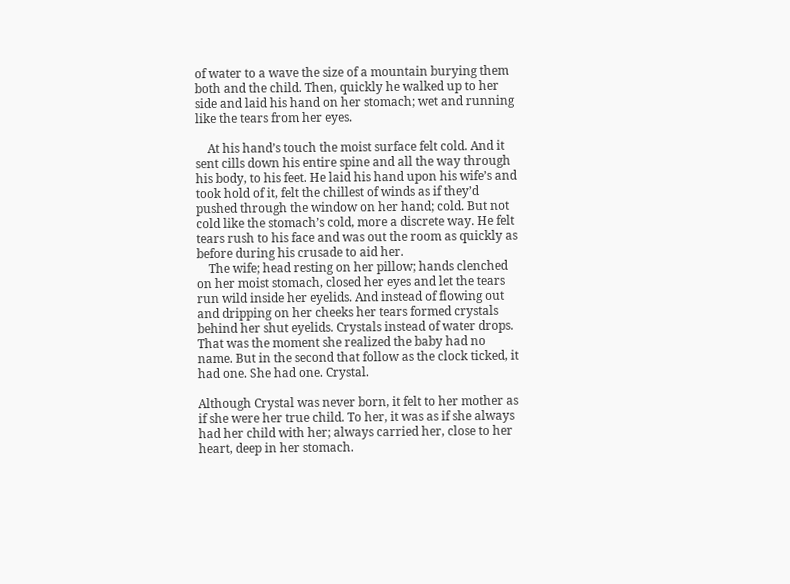of water to a wave the size of a mountain burying them both and the child. Then, quickly he walked up to her side and laid his hand on her stomach; wet and running like the tears from her eyes.

    At his hand’s touch the moist surface felt cold. And it sent cills down his entire spine and all the way through his body, to his feet. He laid his hand upon his wife’s and took hold of it, felt the chillest of winds as if they’d pushed through the window on her hand; cold. But not cold like the stomach’s cold, more a discrete way. He felt tears rush to his face and was out the room as quickly as before during his crusade to aid her.
    The wife; head resting on her pillow; hands clenched on her moist stomach, closed her eyes and let the tears run wild inside her eyelids. And instead of flowing out and dripping on her cheeks her tears formed crystals behind her shut eyelids. Crystals instead of water drops. That was the moment she realized the baby had no name. But in the second that follow as the clock ticked, it had one. She had one. Crystal.

Although Crystal was never born, it felt to her mother as if she were her true child. To her, it was as if she always had her child with her; always carried her, close to her heart, deep in her stomach.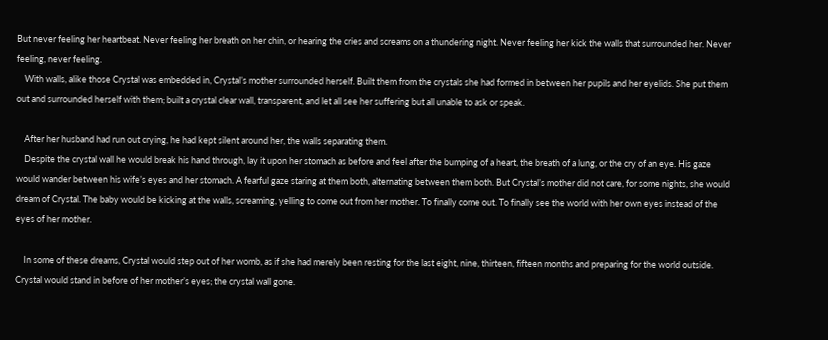But never feeling her heartbeat. Never feeling her breath on her chin, or hearing the cries and screams on a thundering night. Never feeling her kick the walls that surrounded her. Never feeling, never feeling.
    With walls, alike those Crystal was embedded in, Crystal’s mother surrounded herself. Built them from the crystals she had formed in between her pupils and her eyelids. She put them out and surrounded herself with them; built a crystal clear wall, transparent, and let all see her suffering but all unable to ask or speak.

    After her husband had run out crying, he had kept silent around her, the walls separating them.
    Despite the crystal wall he would break his hand through, lay it upon her stomach as before and feel after the bumping of a heart, the breath of a lung, or the cry of an eye. His gaze would wander between his wife’s eyes and her stomach. A fearful gaze staring at them both, alternating between them both. But Crystal’s mother did not care, for some nights, she would dream of Crystal. The baby would be kicking at the walls, screaming, yelling to come out from her mother. To finally come out. To finally see the world with her own eyes instead of the eyes of her mother.

    In some of these dreams, Crystal would step out of her womb, as if she had merely been resting for the last eight, nine, thirteen, fifteen months and preparing for the world outside. Crystal would stand in before of her mother’s eyes; the crystal wall gone.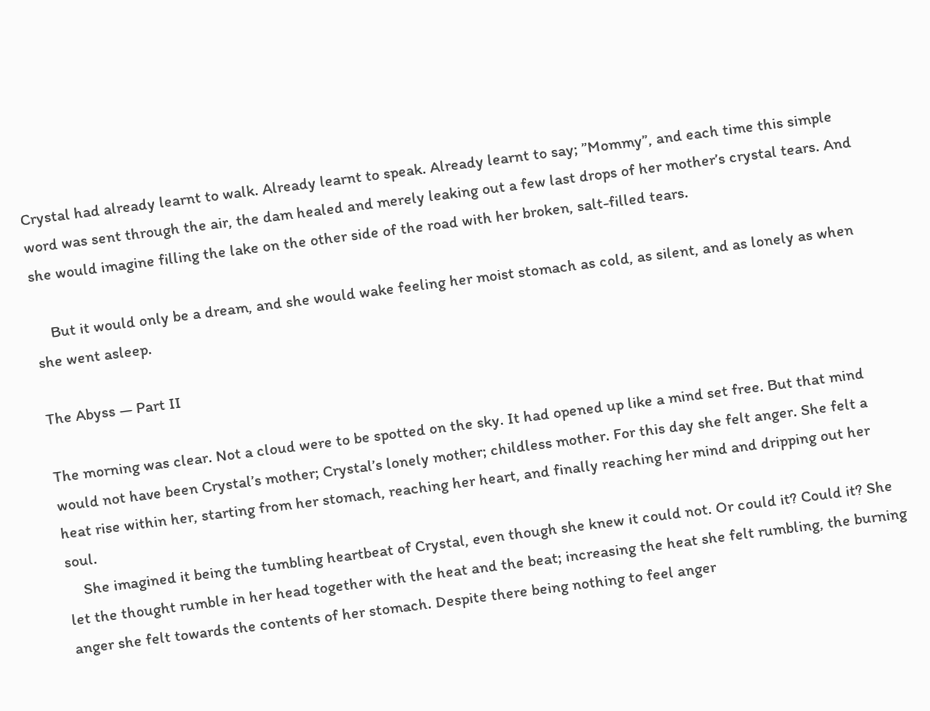Crystal had already learnt to walk. Already learnt to speak. Already learnt to say; ”Mommy”, and each time this simple word was sent through the air, the dam healed and merely leaking out a few last drops of her mother’s crystal tears. And she would imagine filling the lake on the other side of the road with her broken, salt-filled tears.

    But it would only be a dream, and she would wake feeling her moist stomach as cold, as silent, and as lonely as when she went asleep.

The Abyss — Part II

The morning was clear. Not a cloud were to be spotted on the sky. It had opened up like a mind set free. But that mind would not have been Crystal’s mother; Crystal’s lonely mother; childless mother. For this day she felt anger. She felt a heat rise within her, starting from her stomach, reaching her heart, and finally reaching her mind and dripping out her soul.
    She imagined it being the tumbling heartbeat of Crystal, even though she knew it could not. Or could it? Could it? She let the thought rumble in her head together with the heat and the beat; increasing the heat she felt rumbling, the burning anger she felt towards the contents of her stomach. Despite there being nothing to feel anger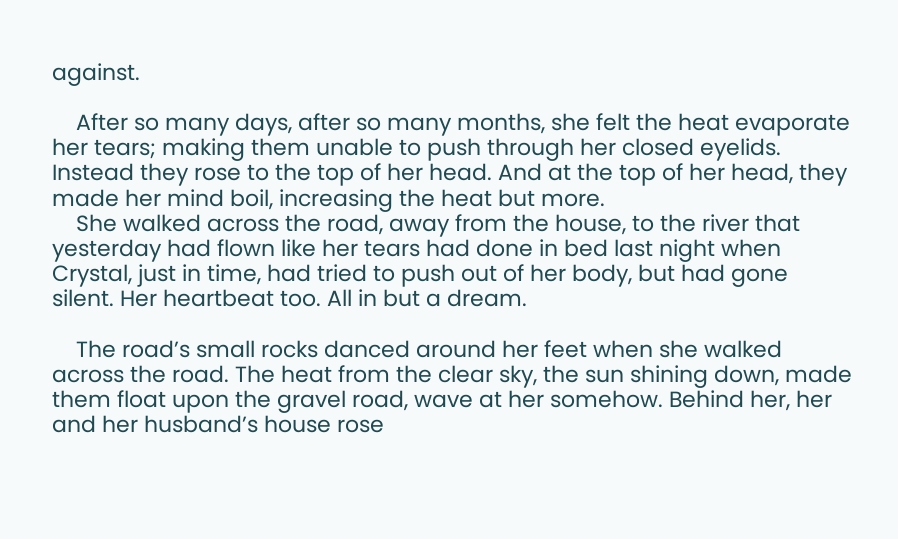against.

    After so many days, after so many months, she felt the heat evaporate her tears; making them unable to push through her closed eyelids. Instead they rose to the top of her head. And at the top of her head, they made her mind boil, increasing the heat but more.
    She walked across the road, away from the house, to the river that yesterday had flown like her tears had done in bed last night when Crystal, just in time, had tried to push out of her body, but had gone silent. Her heartbeat too. All in but a dream.

    The road’s small rocks danced around her feet when she walked across the road. The heat from the clear sky, the sun shining down, made them float upon the gravel road, wave at her somehow. Behind her, her and her husband’s house rose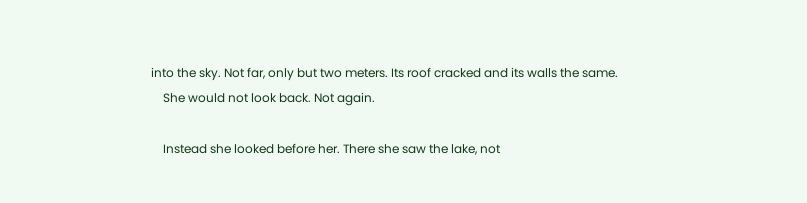into the sky. Not far, only but two meters. Its roof cracked and its walls the same.
    She would not look back. Not again.

    Instead she looked before her. There she saw the lake, not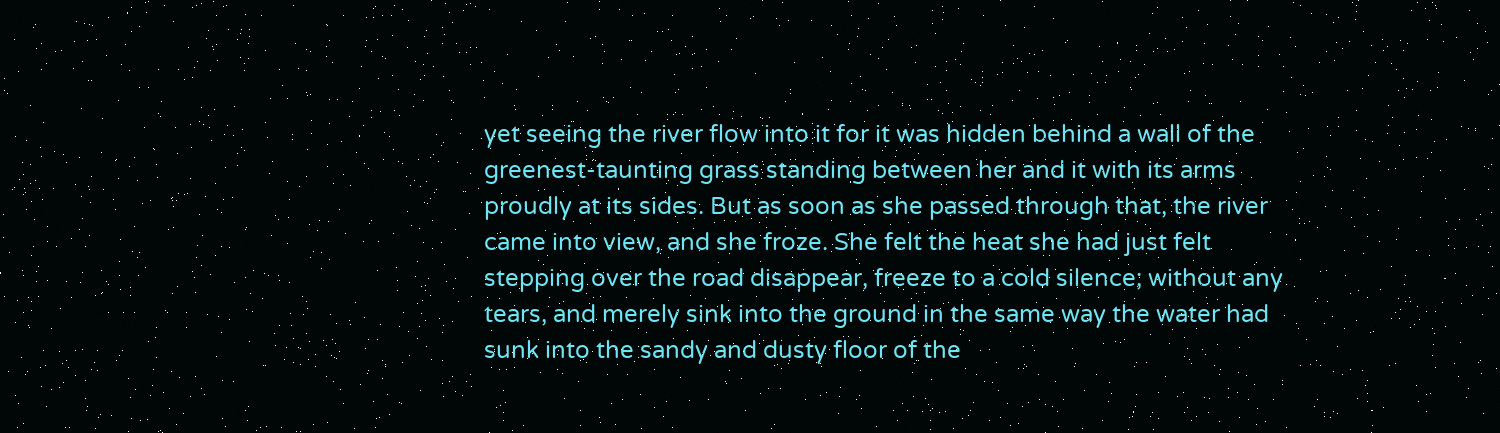yet seeing the river flow into it for it was hidden behind a wall of the greenest-taunting grass standing between her and it with its arms proudly at its sides. But as soon as she passed through that, the river came into view, and she froze. She felt the heat she had just felt stepping over the road disappear, freeze to a cold silence; without any tears, and merely sink into the ground in the same way the water had sunk into the sandy and dusty floor of the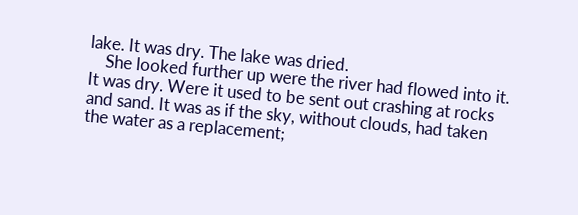lake. It was dry. The lake was dried.
    She looked further up were the river had flowed into it. It was dry. Were it used to be sent out crashing at rocks and sand. It was as if the sky, without clouds, had taken the water as a replacement;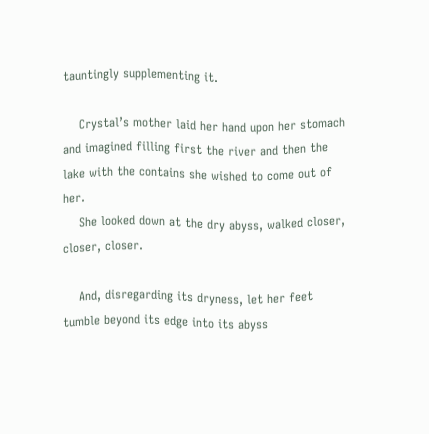tauntingly supplementing it.

    Crystal’s mother laid her hand upon her stomach and imagined filling first the river and then the lake with the contains she wished to come out of her.
    She looked down at the dry abyss, walked closer, closer, closer.

    And, disregarding its dryness, let her feet tumble beyond its edge into its abyss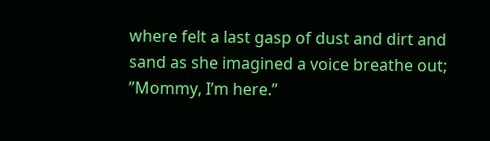where felt a last gasp of dust and dirt and sand as she imagined a voice breathe out; ”Mommy, I’m here.”